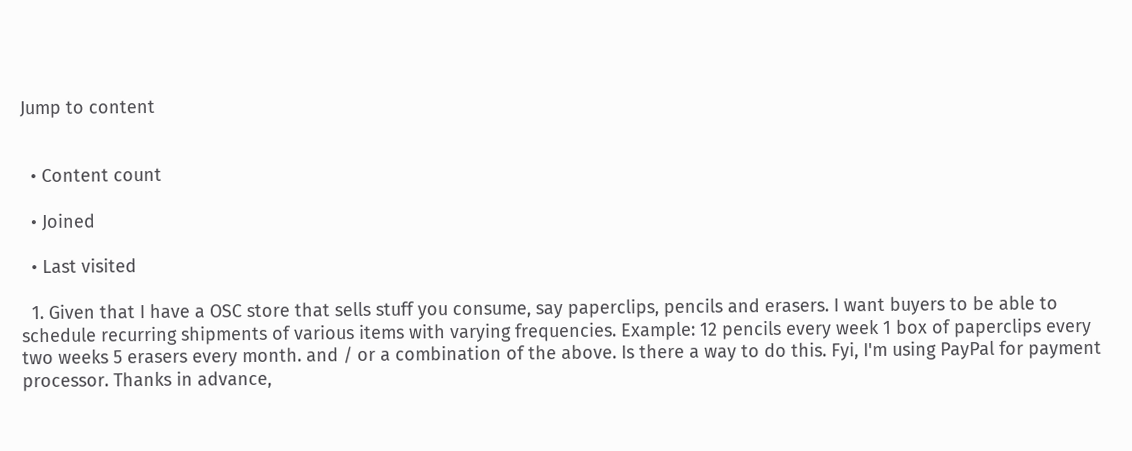Jump to content


  • Content count

  • Joined

  • Last visited

  1. Given that I have a OSC store that sells stuff you consume, say paperclips, pencils and erasers. I want buyers to be able to schedule recurring shipments of various items with varying frequencies. Example: 12 pencils every week 1 box of paperclips every two weeks 5 erasers every month. and / or a combination of the above. Is there a way to do this. Fyi, I'm using PayPal for payment processor. Thanks in advance,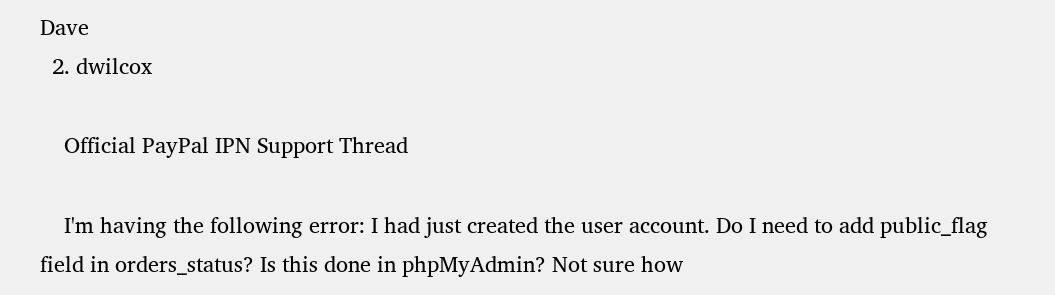Dave
  2. dwilcox

    Official PayPal IPN Support Thread

    I'm having the following error: I had just created the user account. Do I need to add public_flag field in orders_status? Is this done in phpMyAdmin? Not sure how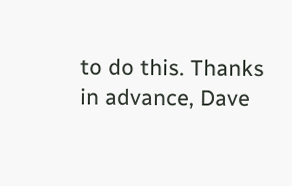to do this. Thanks in advance, Dave